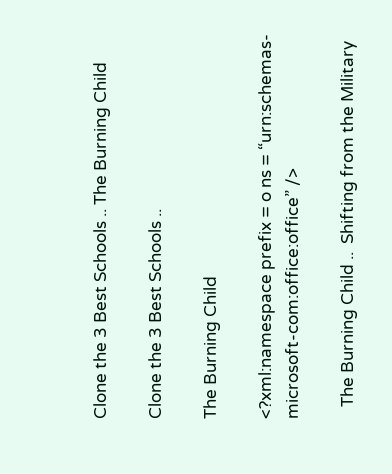Clone the 3 Best Schools .. The Burning Child

Clone the 3 Best Schools ..

The Burning Child

<?xml:namespace prefix = o ns = “urn:schemas-microsoft-com:office:office” />

   The Burning Child ..  Shifting from the Military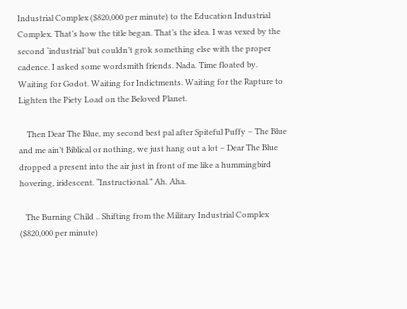Industrial Complex ($820,000 per minute) to the Education Industrial Complex. That’s how the title began. That’s the idea. I was vexed by the second ‘industrial’ but couldn’t grok something else with the proper cadence. I asked some wordsmith friends. Nada. Time floated by. Waiting for Godot. Waiting for Indictments. Waiting for the Rapture to Lighten the Piety Load on the Beloved Planet.

    Then Dear The Blue, my second best pal after Spiteful Puffy – The Blue and me ain’t Biblical or nothing, we just hang out a lot – Dear The Blue dropped a present into the air just in front of me like a hummingbird hovering, iridescent. “Instructional.” Ah. Aha.

   The Burning Child .. Shifting from the Military Industrial Complex ($820,000 per minute)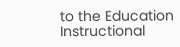to the Education Instructional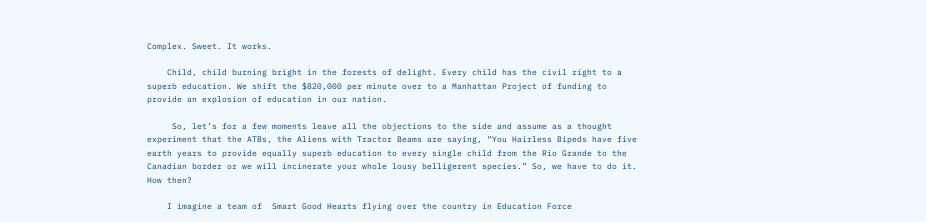Complex. Sweet. It works.

    Child, child burning bright in the forests of delight. Every child has the civil right to a superb education. We shift the $820,000 per minute over to a Manhattan Project of funding to provide an explosion of education in our nation.

     So, let’s for a few moments leave all the objections to the side and assume as a thought experiment that the ATBs, the Aliens with Tractor Beams are saying, “You Hairless Bipeds have five earth years to provide equally superb education to every single child from the Rio Grande to the Canadian border or we will incinerate your whole lousy belligerent species.” So, we have to do it. How then?

    I imagine a team of  Smart Good Hearts flying over the country in Education Force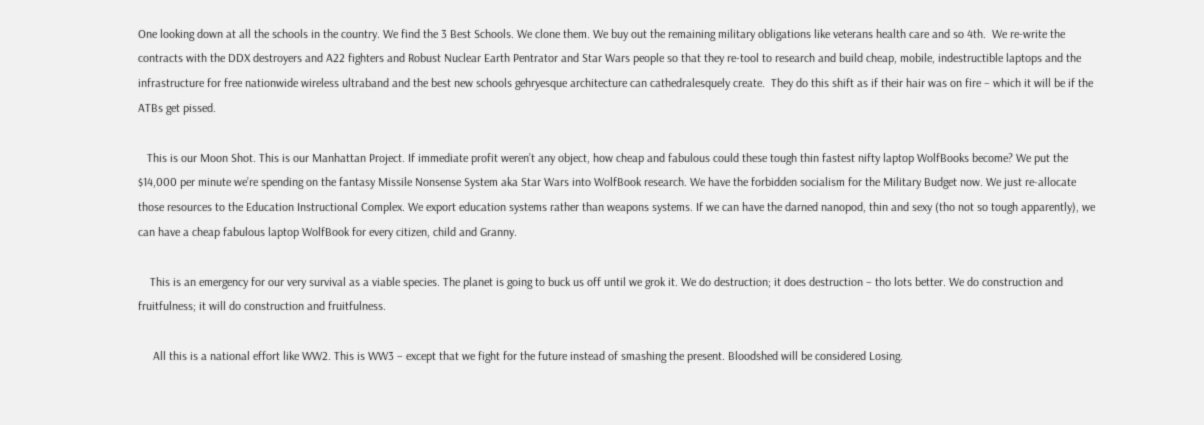One looking down at all the schools in the country. We find the 3 Best Schools. We clone them. We buy out the remaining military obligations like veterans health care and so 4th.  We re-write the contracts with the DDX destroyers and A22 fighters and Robust Nuclear Earth Pentrator and Star Wars people so that they re-tool to research and build cheap, mobile, indestructible laptops and the infrastructure for free nationwide wireless ultraband and the best new schools gehryesque architecture can cathedralesquely create.  They do this shift as if their hair was on fire – which it will be if the ATBs get pissed.

   This is our Moon Shot. This is our Manhattan Project. If immediate profit weren’t any object, how cheap and fabulous could these tough thin fastest nifty laptop WolfBooks become? We put the $14,000 per minute we’re spending on the fantasy Missile Nonsense System aka Star Wars into WolfBook research. We have the forbidden socialism for the Military Budget now. We just re-allocate those resources to the Education Instructional Complex. We export education systems rather than weapons systems. If we can have the darned nanopod, thin and sexy (tho not so tough apparently), we can have a cheap fabulous laptop WolfBook for every citizen, child and Granny.

    This is an emergency for our very survival as a viable species. The planet is going to buck us off until we grok it. We do destruction; it does destruction – tho lots better. We do construction and fruitfulness; it will do construction and fruitfulness.

     All this is a national effort like WW2. This is WW3 – except that we fight for the future instead of smashing the present. Bloodshed will be considered Losing.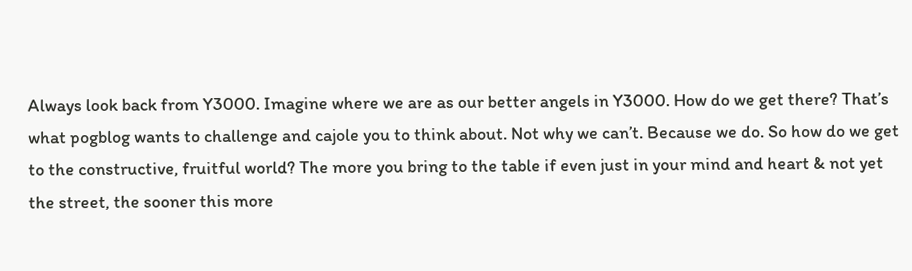Always look back from Y3000. Imagine where we are as our better angels in Y3000. How do we get there? That’s what pogblog wants to challenge and cajole you to think about. Not why we can’t. Because we do. So how do we get to the constructive, fruitful world? The more you bring to the table if even just in your mind and heart & not yet the street, the sooner this more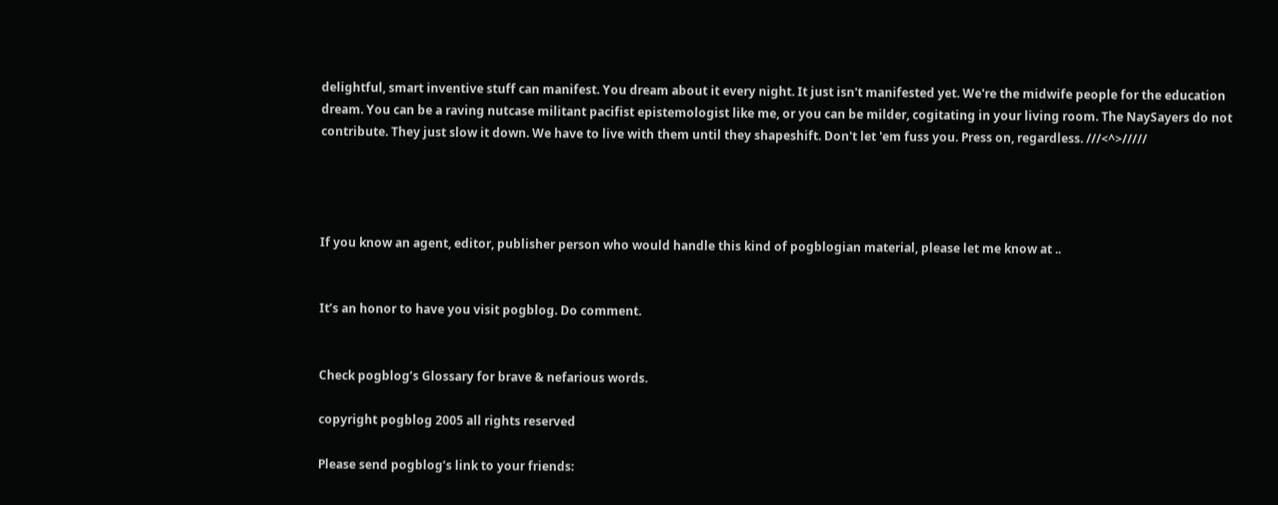delightful, smart inventive stuff can manifest. You dream about it every night. It just isn't manifested yet. We're the midwife people for the education dream. You can be a raving nutcase militant pacifist epistemologist like me, or you can be milder, cogitating in your living room. The NaySayers do not contribute. They just slow it down. We have to live with them until they shapeshift. Don't let 'em fuss you. Press on, regardless. ///<^>/////




If you know an agent, editor, publisher person who would handle this kind of pogblogian material, please let me know at ..


It’s an honor to have you visit pogblog. Do comment.


Check pogblog’s Glossary for brave & nefarious words.

copyright pogblog 2005 all rights reserved

Please send pogblog’s link to your friends: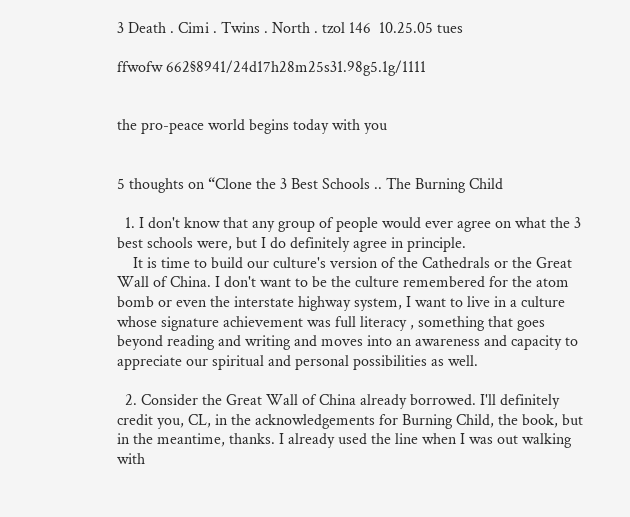3 Death . Cimi . Twins . North . tzol 146  10.25.05 tues

ffwofw 662§8941/24d17h28m25s31.98g5.1g/1111


the pro-peace world begins today with you


5 thoughts on “Clone the 3 Best Schools .. The Burning Child

  1. I don't know that any group of people would ever agree on what the 3 best schools were, but I do definitely agree in principle.
    It is time to build our culture's version of the Cathedrals or the Great Wall of China. I don't want to be the culture remembered for the atom bomb or even the interstate highway system, I want to live in a culture whose signature achievement was full literacy , something that goes beyond reading and writing and moves into an awareness and capacity to appreciate our spiritual and personal possibilities as well.

  2. Consider the Great Wall of China already borrowed. I'll definitely credit you, CL, in the acknowledgements for Burning Child, the book, but in the meantime, thanks. I already used the line when I was out walking with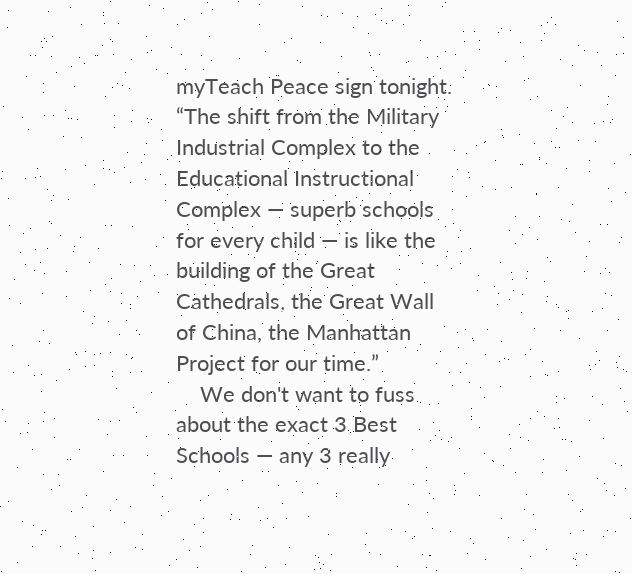myTeach Peace sign tonight. “The shift from the Military Industrial Complex to the Educational Instructional Complex — superb schools for every child — is like the building of the Great Cathedrals, the Great Wall of China, the Manhattan Project for our time.”
    We don't want to fuss about the exact 3 Best Schools — any 3 really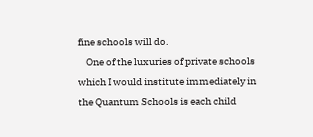fine schools will do.
    One of the luxuries of private schools which I would institute immediately in the Quantum Schools is each child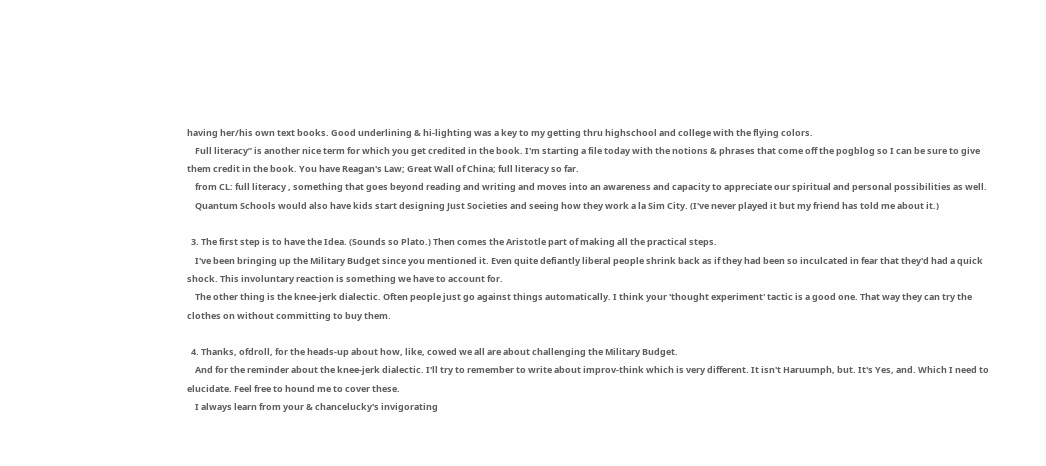having her/his own text books. Good underlining & hi-lighting was a key to my getting thru highschool and college with the flying colors.
    Full literacy” is another nice term for which you get credited in the book. I'm starting a file today with the notions & phrases that come off the pogblog so I can be sure to give them credit in the book. You have Reagan's Law; Great Wall of China; full literacy so far.
    from CL: full literacy , something that goes beyond reading and writing and moves into an awareness and capacity to appreciate our spiritual and personal possibilities as well.
    Quantum Schools would also have kids start designing Just Societies and seeing how they work a la Sim City. (I've never played it but my friend has told me about it.)

  3. The first step is to have the Idea. (Sounds so Plato.) Then comes the Aristotle part of making all the practical steps.
    I've been bringing up the Military Budget since you mentioned it. Even quite defiantly liberal people shrink back as if they had been so inculcated in fear that they'd had a quick shock. This involuntary reaction is something we have to account for.
    The other thing is the knee-jerk dialectic. Often people just go against things automatically. I think your 'thought experiment' tactic is a good one. That way they can try the clothes on without committing to buy them.

  4. Thanks, ofdroll, for the heads-up about how, like, cowed we all are about challenging the Military Budget.
    And for the reminder about the knee-jerk dialectic. I'll try to remember to write about improv-think which is very different. It isn't Haruumph, but. It's Yes, and. Which I need to elucidate. Feel free to hound me to cover these.
    I always learn from your & chancelucky's invigorating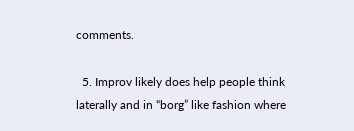comments.

  5. Improv likely does help people think laterally and in “borg” like fashion where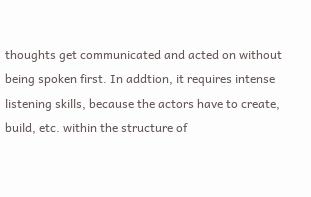thoughts get communicated and acted on without being spoken first. In addtion, it requires intense listening skills, because the actors have to create, build, etc. within the structure of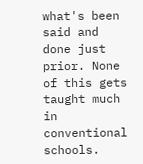what's been said and done just prior. None of this gets taught much in conventional schools.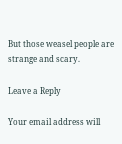But those weasel people are strange and scary.

Leave a Reply

Your email address will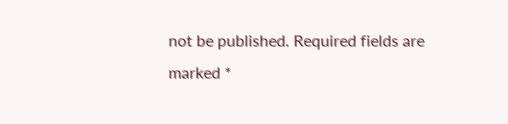not be published. Required fields are marked *